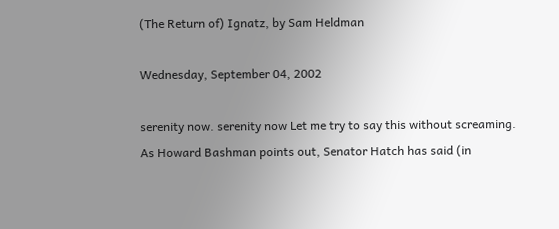(The Return of) Ignatz, by Sam Heldman

Wednesday, September 04, 2002

serenity now. serenity now Let me try to say this without screaming. As Howard Bashman points out, Senator Hatch has said (in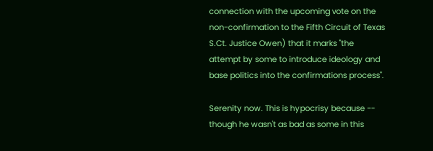connection with the upcoming vote on the non-confirmation to the Fifth Circuit of Texas S.Ct. Justice Owen) that it marks "the attempt by some to introduce ideology and base politics into the confirmations process".

Serenity now. This is hypocrisy because -- though he wasn't as bad as some in this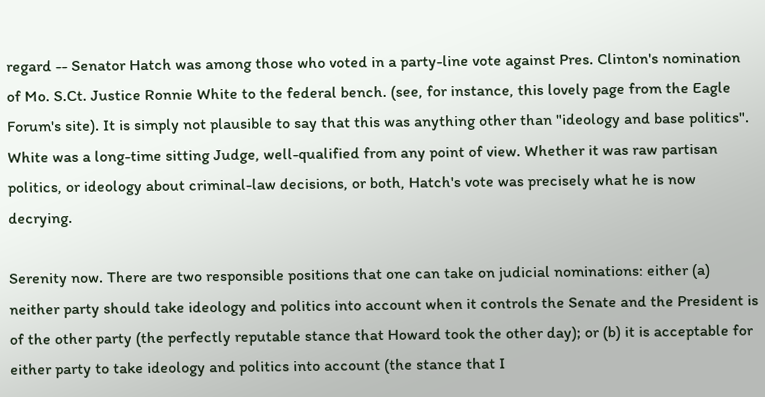regard -- Senator Hatch was among those who voted in a party-line vote against Pres. Clinton's nomination of Mo. S.Ct. Justice Ronnie White to the federal bench. (see, for instance, this lovely page from the Eagle Forum's site). It is simply not plausible to say that this was anything other than "ideology and base politics". White was a long-time sitting Judge, well-qualified from any point of view. Whether it was raw partisan politics, or ideology about criminal-law decisions, or both, Hatch's vote was precisely what he is now decrying.

Serenity now. There are two responsible positions that one can take on judicial nominations: either (a) neither party should take ideology and politics into account when it controls the Senate and the President is of the other party (the perfectly reputable stance that Howard took the other day); or (b) it is acceptable for either party to take ideology and politics into account (the stance that I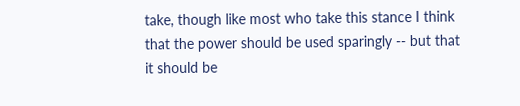take, though like most who take this stance I think that the power should be used sparingly -- but that it should be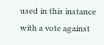used in this instance with a vote against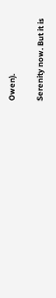Owen).

Serenity now. But it is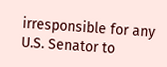irresponsible for any U.S. Senator to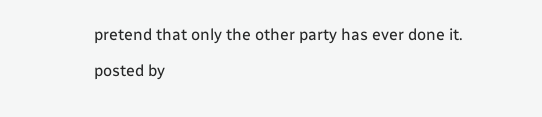pretend that only the other party has ever done it.

posted by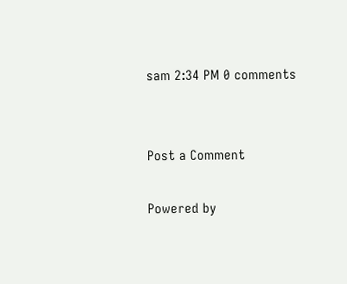sam 2:34 PM 0 comments


Post a Comment

Powered by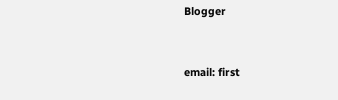Blogger


email: first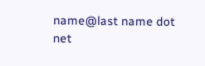name@last name dot net